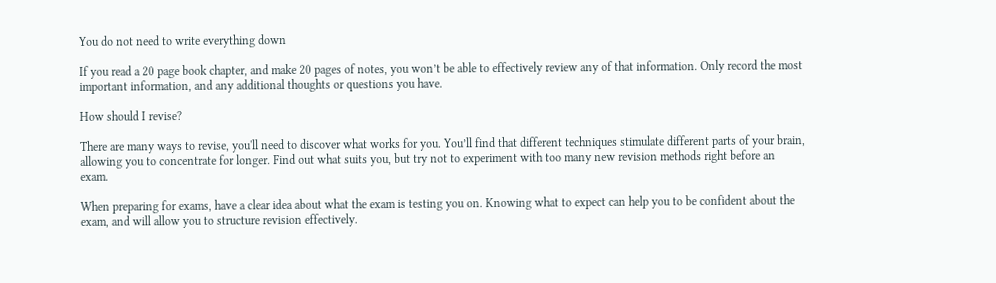You do not need to write everything down

If you read a 20 page book chapter, and make 20 pages of notes, you won’t be able to effectively review any of that information. Only record the most important information, and any additional thoughts or questions you have.

How should I revise?

There are many ways to revise, you'll need to discover what works for you. You’ll find that different techniques stimulate different parts of your brain, allowing you to concentrate for longer. Find out what suits you, but try not to experiment with too many new revision methods right before an exam.

When preparing for exams, have a clear idea about what the exam is testing you on. Knowing what to expect can help you to be confident about the exam, and will allow you to structure revision effectively.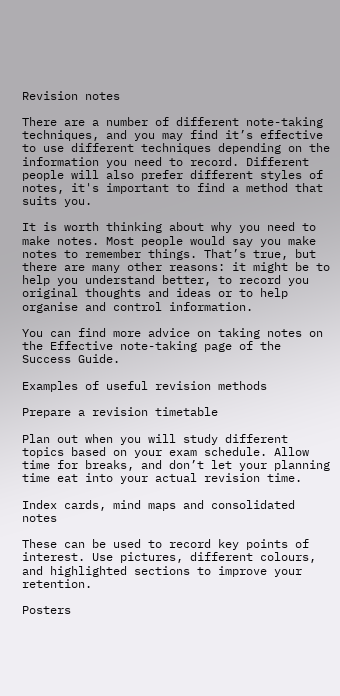Revision notes

There are a number of different note-taking techniques, and you may find it’s effective to use different techniques depending on the information you need to record. Different people will also prefer different styles of notes, it's important to find a method that suits you.

It is worth thinking about why you need to make notes. Most people would say you make notes to remember things. That’s true, but there are many other reasons: it might be to help you understand better, to record you original thoughts and ideas or to help organise and control information.

You can find more advice on taking notes on the Effective note-taking page of the Success Guide.

Examples of useful revision methods

Prepare a revision timetable

Plan out when you will study different topics based on your exam schedule. Allow time for breaks, and don’t let your planning time eat into your actual revision time.

Index cards, mind maps and consolidated notes

These can be used to record key points of interest. Use pictures, different colours, and highlighted sections to improve your retention.

Posters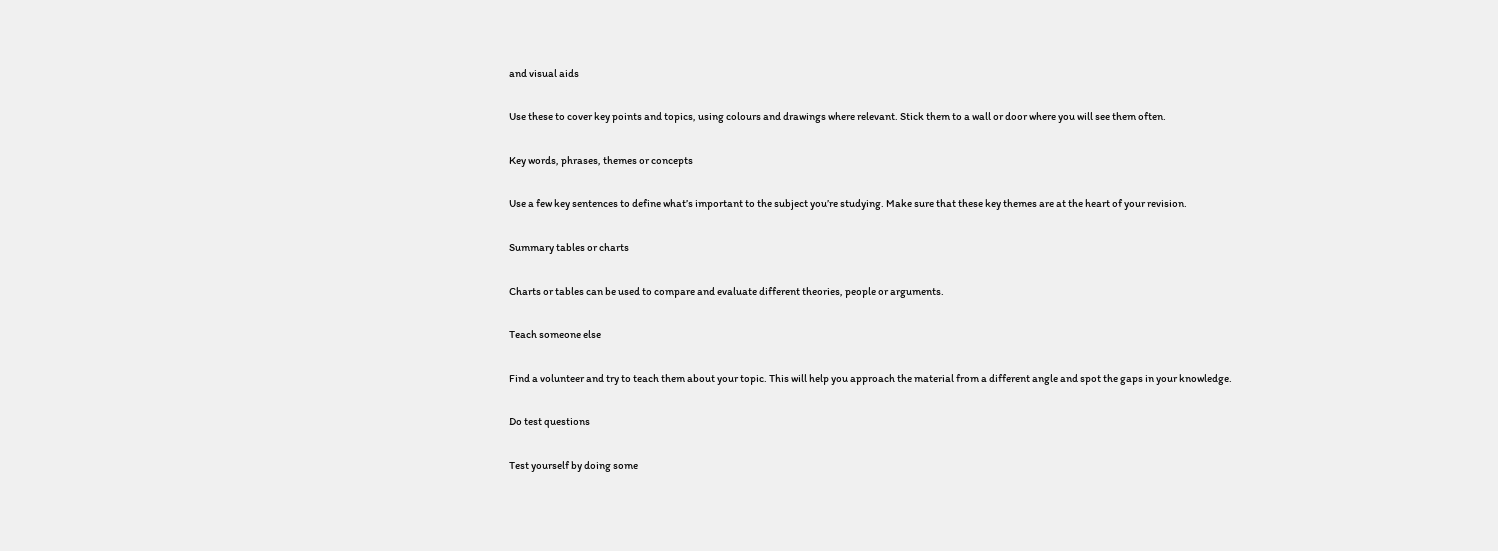and visual aids

Use these to cover key points and topics, using colours and drawings where relevant. Stick them to a wall or door where you will see them often.

Key words, phrases, themes or concepts

Use a few key sentences to define what’s important to the subject you’re studying. Make sure that these key themes are at the heart of your revision.

Summary tables or charts

Charts or tables can be used to compare and evaluate different theories, people or arguments.

Teach someone else

Find a volunteer and try to teach them about your topic. This will help you approach the material from a different angle and spot the gaps in your knowledge.

Do test questions

Test yourself by doing some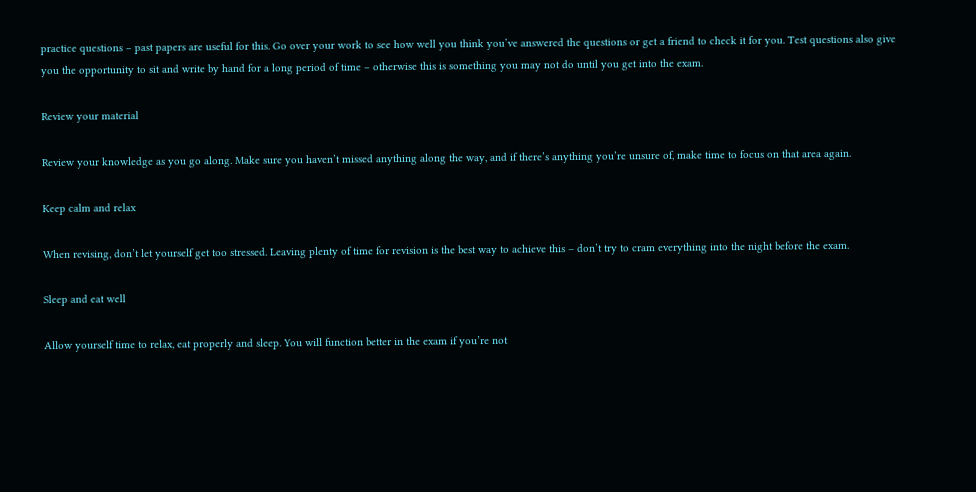practice questions – past papers are useful for this. Go over your work to see how well you think you’ve answered the questions or get a friend to check it for you. Test questions also give you the opportunity to sit and write by hand for a long period of time – otherwise this is something you may not do until you get into the exam.

Review your material

Review your knowledge as you go along. Make sure you haven’t missed anything along the way, and if there’s anything you’re unsure of, make time to focus on that area again.

Keep calm and relax

When revising, don’t let yourself get too stressed. Leaving plenty of time for revision is the best way to achieve this – don’t try to cram everything into the night before the exam.

Sleep and eat well

Allow yourself time to relax, eat properly and sleep. You will function better in the exam if you’re not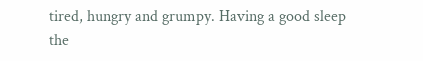tired, hungry and grumpy. Having a good sleep the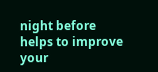night before helps to improve your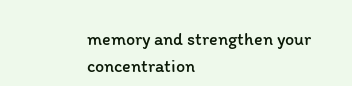memory and strengthen your concentration